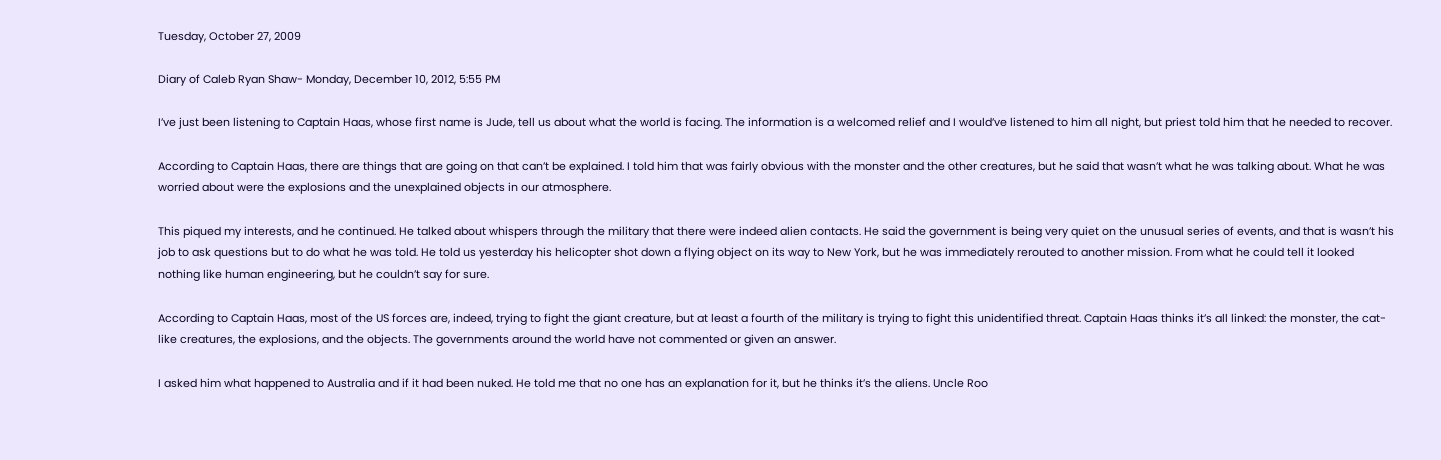Tuesday, October 27, 2009

Diary of Caleb Ryan Shaw- Monday, December 10, 2012, 5:55 PM

I’ve just been listening to Captain Haas, whose first name is Jude, tell us about what the world is facing. The information is a welcomed relief and I would’ve listened to him all night, but priest told him that he needed to recover.

According to Captain Haas, there are things that are going on that can’t be explained. I told him that was fairly obvious with the monster and the other creatures, but he said that wasn’t what he was talking about. What he was worried about were the explosions and the unexplained objects in our atmosphere.

This piqued my interests, and he continued. He talked about whispers through the military that there were indeed alien contacts. He said the government is being very quiet on the unusual series of events, and that is wasn’t his job to ask questions but to do what he was told. He told us yesterday his helicopter shot down a flying object on its way to New York, but he was immediately rerouted to another mission. From what he could tell it looked nothing like human engineering, but he couldn’t say for sure.

According to Captain Haas, most of the US forces are, indeed, trying to fight the giant creature, but at least a fourth of the military is trying to fight this unidentified threat. Captain Haas thinks it’s all linked: the monster, the cat-like creatures, the explosions, and the objects. The governments around the world have not commented or given an answer.

I asked him what happened to Australia and if it had been nuked. He told me that no one has an explanation for it, but he thinks it’s the aliens. Uncle Roo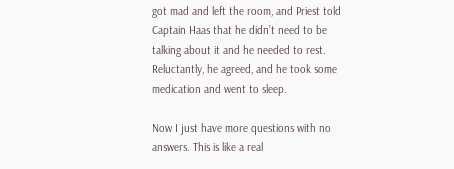got mad and left the room, and Priest told Captain Haas that he didn’t need to be talking about it and he needed to rest. Reluctantly, he agreed, and he took some medication and went to sleep.

Now I just have more questions with no answers. This is like a real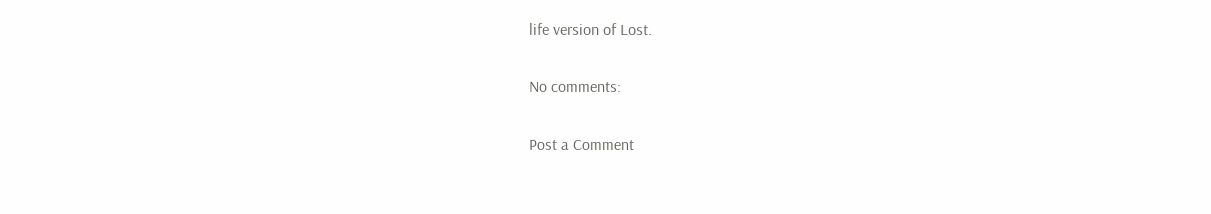life version of Lost.

No comments:

Post a Comment